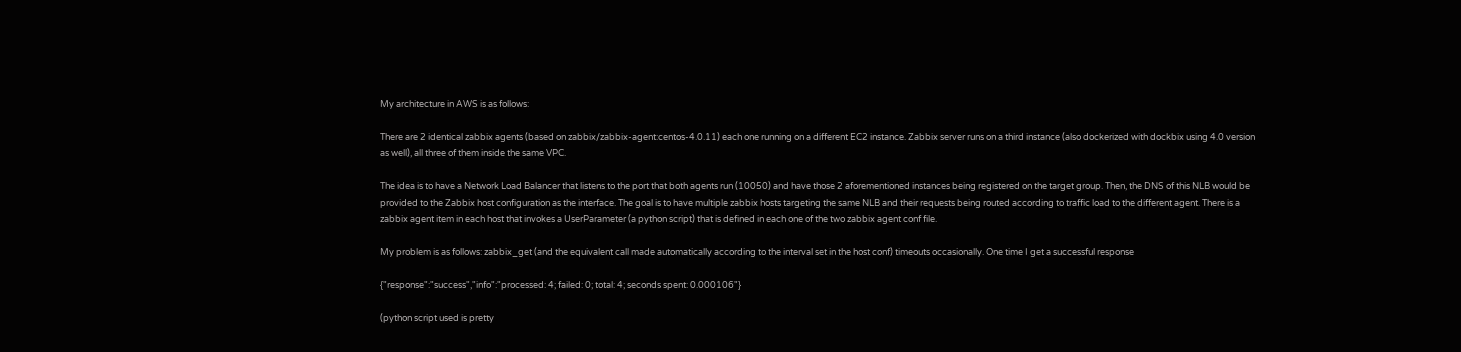My architecture in AWS is as follows:

There are 2 identical zabbix agents (based on zabbix/zabbix-agent:centos-4.0.11) each one running on a different EC2 instance. Zabbix server runs on a third instance (also dockerized with dockbix using 4.0 version as well), all three of them inside the same VPC.

The idea is to have a Network Load Balancer that listens to the port that both agents run (10050) and have those 2 aforementioned instances being registered on the target group. Then, the DNS of this NLB would be provided to the Zabbix host configuration as the interface. The goal is to have multiple zabbix hosts targeting the same NLB and their requests being routed according to traffic load to the different agent. There is a zabbix agent item in each host that invokes a UserParameter (a python script) that is defined in each one of the two zabbix agent conf file.

My problem is as follows: zabbix_get (and the equivalent call made automatically according to the interval set in the host conf) timeouts occasionally. One time I get a successful response

{"response":"success","info":"processed: 4; failed: 0; total: 4; seconds spent: 0.000106"}

(python script used is pretty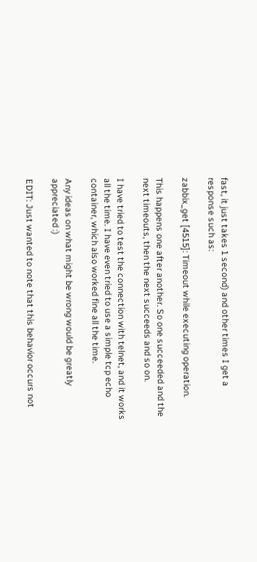fast, it just takes 1 second) and other times I get a response such as:

zabbix_get [4515]: Timeout while executing operation.

This happens one after another. So one succeeded and the next timeouts, then the next succeeds and so on.

I have tried to test the connection with telnet, and it works all the time. I have even tried to use a simple tcp echo container, which also worked fine all the time.

Any ideas on what might be wrong would be greatly appreciated :)

EDIT: Just wanted to note that this behavior occurs not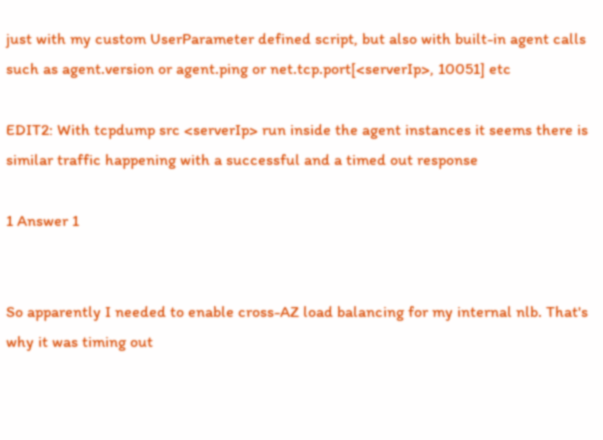just with my custom UserParameter defined script, but also with built-in agent calls such as agent.version or agent.ping or net.tcp.port[<serverIp>, 10051] etc

EDIT2: With tcpdump src <serverIp> run inside the agent instances it seems there is similar traffic happening with a successful and a timed out response

1 Answer 1


So apparently I needed to enable cross-AZ load balancing for my internal nlb. That's why it was timing out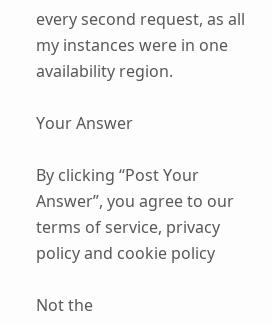every second request, as all my instances were in one availability region.

Your Answer

By clicking “Post Your Answer”, you agree to our terms of service, privacy policy and cookie policy

Not the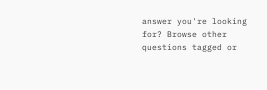answer you're looking for? Browse other questions tagged or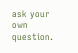ask your own question.